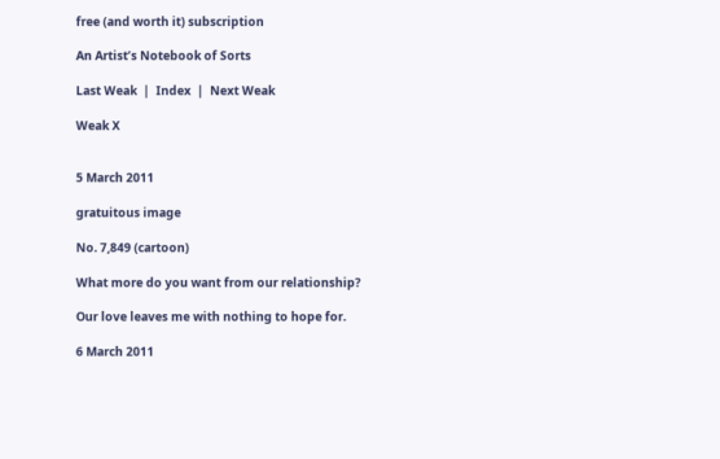free (and worth it) subscription

An Artist’s Notebook of Sorts

Last Weak  |  Index  |  Next Weak

Weak X


5 March 2011

gratuitous image

No. 7,849 (cartoon)

What more do you want from our relationship?

Our love leaves me with nothing to hope for.

6 March 2011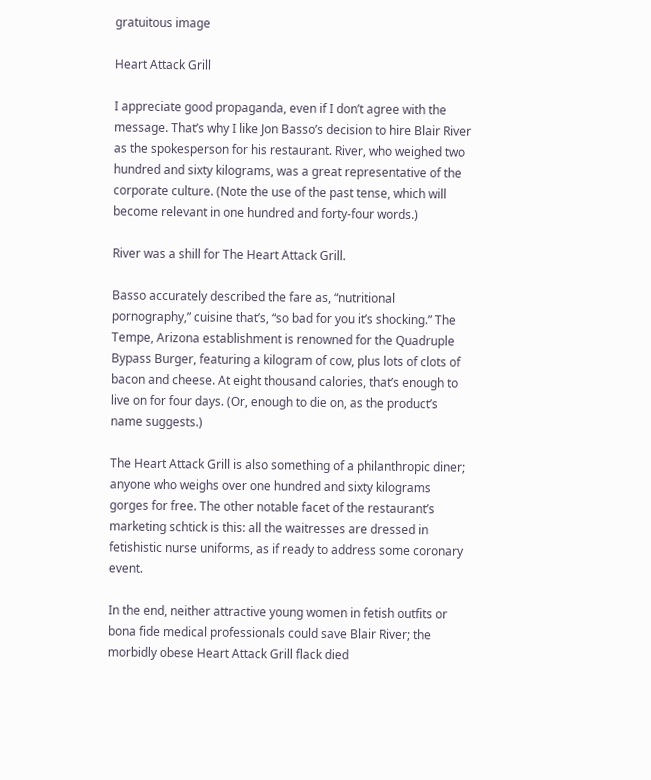gratuitous image

Heart Attack Grill

I appreciate good propaganda, even if I don’t agree with the message. That’s why I like Jon Basso’s decision to hire Blair River as the spokesperson for his restaurant. River, who weighed two hundred and sixty kilograms, was a great representative of the corporate culture. (Note the use of the past tense, which will become relevant in one hundred and forty-four words.)

River was a shill for The Heart Attack Grill.

Basso accurately described the fare as, “nutritional pornography,” cuisine that’s, “so bad for you it’s shocking.” The Tempe, Arizona establishment is renowned for the Quadruple Bypass Burger, featuring a kilogram of cow, plus lots of clots of bacon and cheese. At eight thousand calories, that’s enough to live on for four days. (Or, enough to die on, as the product’s name suggests.)

The Heart Attack Grill is also something of a philanthropic diner; anyone who weighs over one hundred and sixty kilograms gorges for free. The other notable facet of the restaurant’s marketing schtick is this: all the waitresses are dressed in fetishistic nurse uniforms, as if ready to address some coronary event.

In the end, neither attractive young women in fetish outfits or bona fide medical professionals could save Blair River; the morbidly obese Heart Attack Grill flack died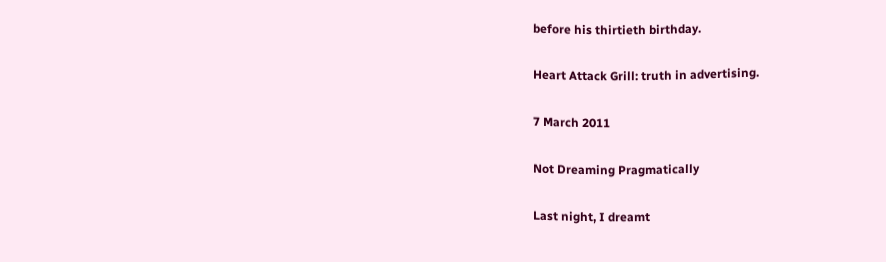before his thirtieth birthday.

Heart Attack Grill: truth in advertising.

7 March 2011

Not Dreaming Pragmatically

Last night, I dreamt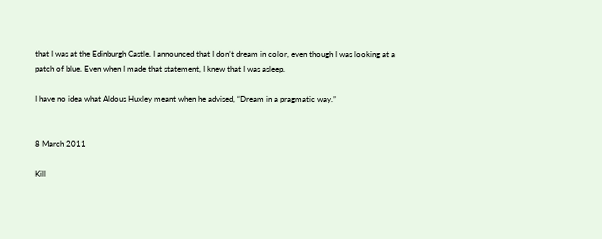that I was at the Edinburgh Castle. I announced that I don’t dream in color, even though I was looking at a patch of blue. Even when I made that statement, I knew that I was asleep.

I have no idea what Aldous Huxley meant when he advised, “Dream in a pragmatic way.”


8 March 2011

Kill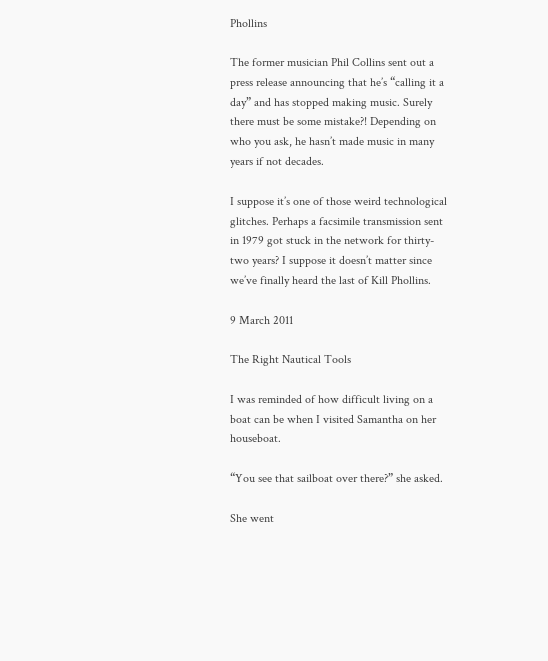Phollins

The former musician Phil Collins sent out a press release announcing that he’s “calling it a day” and has stopped making music. Surely there must be some mistake?! Depending on who you ask, he hasn’t made music in many years if not decades.

I suppose it’s one of those weird technological glitches. Perhaps a facsimile transmission sent in 1979 got stuck in the network for thirty-two years? I suppose it doesn’t matter since we’ve finally heard the last of Kill Phollins.

9 March 2011

The Right Nautical Tools

I was reminded of how difficult living on a boat can be when I visited Samantha on her houseboat.

“You see that sailboat over there?” she asked.

She went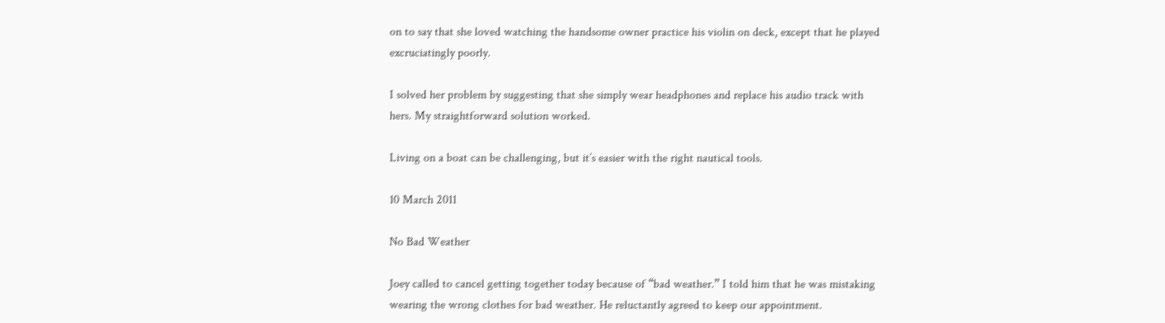on to say that she loved watching the handsome owner practice his violin on deck, except that he played excruciatingly poorly.

I solved her problem by suggesting that she simply wear headphones and replace his audio track with hers. My straightforward solution worked.

Living on a boat can be challenging, but it’s easier with the right nautical tools.

10 March 2011

No Bad Weather

Joey called to cancel getting together today because of “bad weather.” I told him that he was mistaking wearing the wrong clothes for bad weather. He reluctantly agreed to keep our appointment.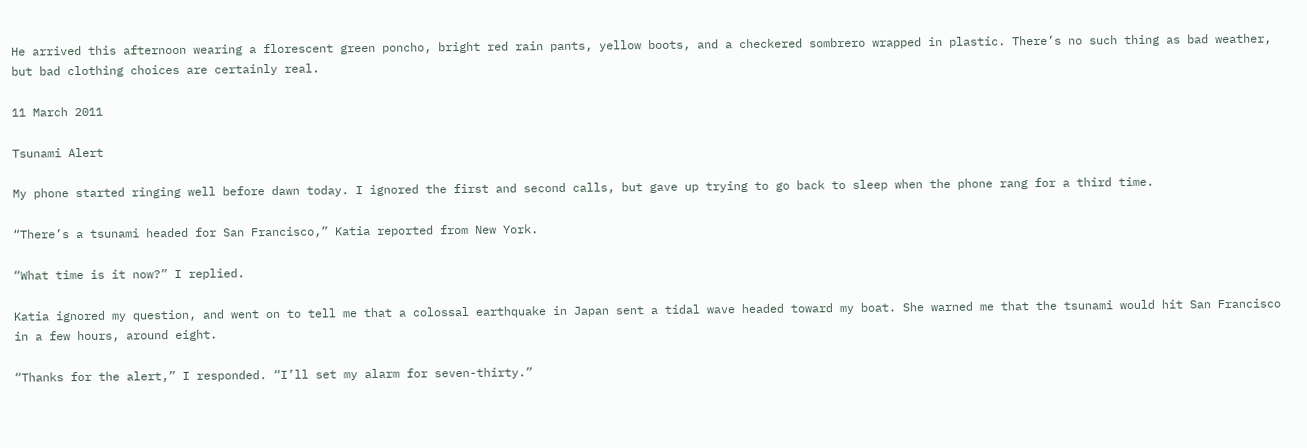He arrived this afternoon wearing a florescent green poncho, bright red rain pants, yellow boots, and a checkered sombrero wrapped in plastic. There’s no such thing as bad weather, but bad clothing choices are certainly real.

11 March 2011

Tsunami Alert

My phone started ringing well before dawn today. I ignored the first and second calls, but gave up trying to go back to sleep when the phone rang for a third time.

“There’s a tsunami headed for San Francisco,” Katia reported from New York.

“What time is it now?” I replied.

Katia ignored my question, and went on to tell me that a colossal earthquake in Japan sent a tidal wave headed toward my boat. She warned me that the tsunami would hit San Francisco in a few hours, around eight.

“Thanks for the alert,” I responded. “I’ll set my alarm for seven-thirty.”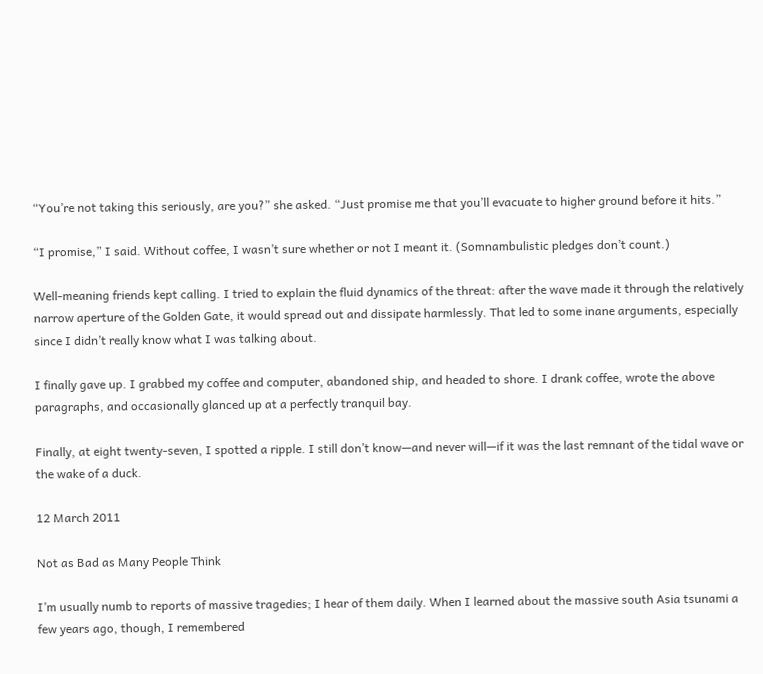“You’re not taking this seriously, are you?” she asked. “Just promise me that you’ll evacuate to higher ground before it hits.”

“I promise,” I said. Without coffee, I wasn’t sure whether or not I meant it. (Somnambulistic pledges don’t count.)

Well-meaning friends kept calling. I tried to explain the fluid dynamics of the threat: after the wave made it through the relatively narrow aperture of the Golden Gate, it would spread out and dissipate harmlessly. That led to some inane arguments, especially since I didn’t really know what I was talking about.

I finally gave up. I grabbed my coffee and computer, abandoned ship, and headed to shore. I drank coffee, wrote the above paragraphs, and occasionally glanced up at a perfectly tranquil bay.

Finally, at eight twenty-seven, I spotted a ripple. I still don’t know—and never will—if it was the last remnant of the tidal wave or the wake of a duck.

12 March 2011

Not as Bad as Many People Think

I’m usually numb to reports of massive tragedies; I hear of them daily. When I learned about the massive south Asia tsunami a few years ago, though, I remembered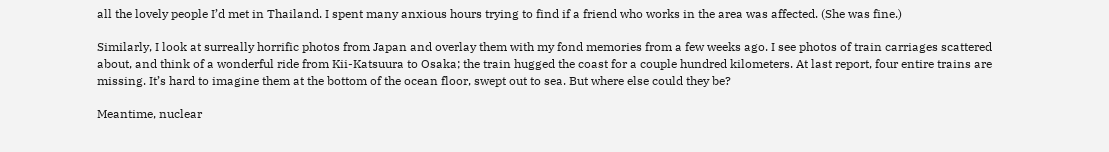all the lovely people I’d met in Thailand. I spent many anxious hours trying to find if a friend who works in the area was affected. (She was fine.)

Similarly, I look at surreally horrific photos from Japan and overlay them with my fond memories from a few weeks ago. I see photos of train carriages scattered about, and think of a wonderful ride from Kii-Katsuura to Osaka; the train hugged the coast for a couple hundred kilometers. At last report, four entire trains are missing. It’s hard to imagine them at the bottom of the ocean floor, swept out to sea. But where else could they be?

Meantime, nuclear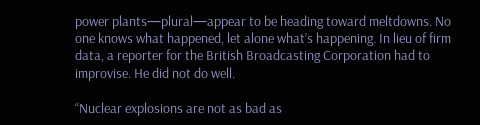power plants—plural—appear to be heading toward meltdowns. No one knows what happened, let alone what’s happening. In lieu of firm data, a reporter for the British Broadcasting Corporation had to improvise. He did not do well.

“Nuclear explosions are not as bad as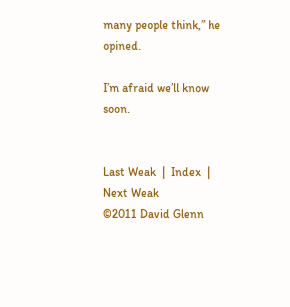many people think,” he opined.

I’m afraid we’ll know soon.


Last Weak  |  Index  |  Next Weak
©2011 David Glenn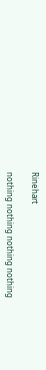Rinehart

nothing nothing nothing nothing